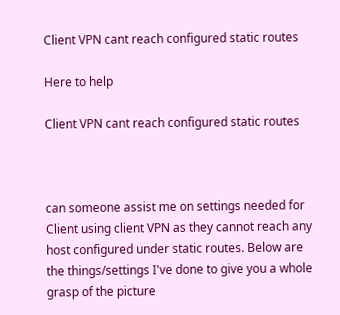Client VPN cant reach configured static routes

Here to help

Client VPN cant reach configured static routes



can someone assist me on settings needed for Client using client VPN as they cannot reach any host configured under static routes. Below are the things/settings I've done to give you a whole grasp of the picture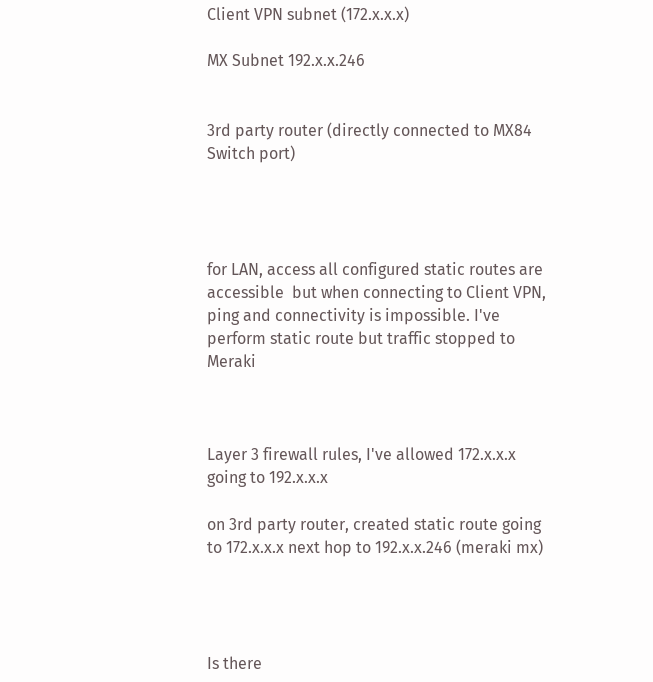Client VPN subnet (172.x.x.x)

MX Subnet 192.x.x.246


3rd party router (directly connected to MX84 Switch port)




for LAN, access all configured static routes are accessible  but when connecting to Client VPN, ping and connectivity is impossible. I've perform static route but traffic stopped to Meraki



Layer 3 firewall rules, I've allowed 172.x.x.x going to 192.x.x.x

on 3rd party router, created static route going to 172.x.x.x next hop to 192.x.x.246 (meraki mx)




Is there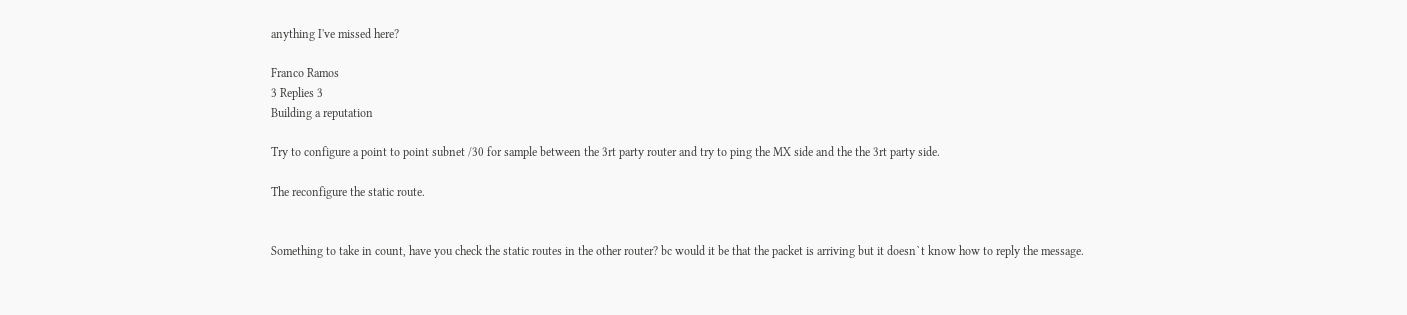anything I've missed here?

Franco Ramos
3 Replies 3
Building a reputation

Try to configure a point to point subnet /30 for sample between the 3rt party router and try to ping the MX side and the the 3rt party side.

The reconfigure the static route.


Something to take in count, have you check the static routes in the other router? bc would it be that the packet is arriving but it doesn`t know how to reply the message.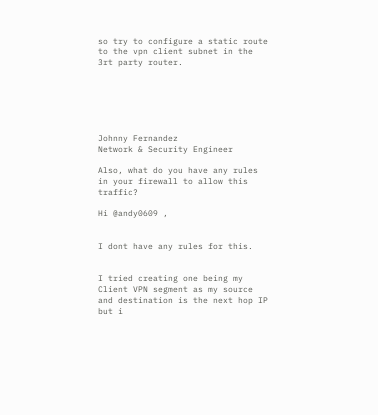so try to configure a static route to the vpn client subnet in the 3rt party router.






Johnny Fernandez
Network & Security Engineer

Also, what do you have any rules in your firewall to allow this traffic?

Hi @andy0609 ,


I dont have any rules for this.


I tried creating one being my Client VPN segment as my source and destination is the next hop IP but i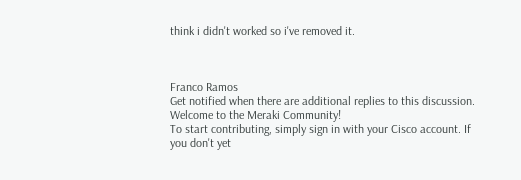think i didn't worked so i've removed it.



Franco Ramos
Get notified when there are additional replies to this discussion.
Welcome to the Meraki Community!
To start contributing, simply sign in with your Cisco account. If you don't yet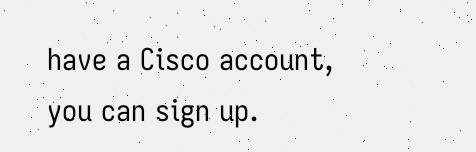have a Cisco account, you can sign up.